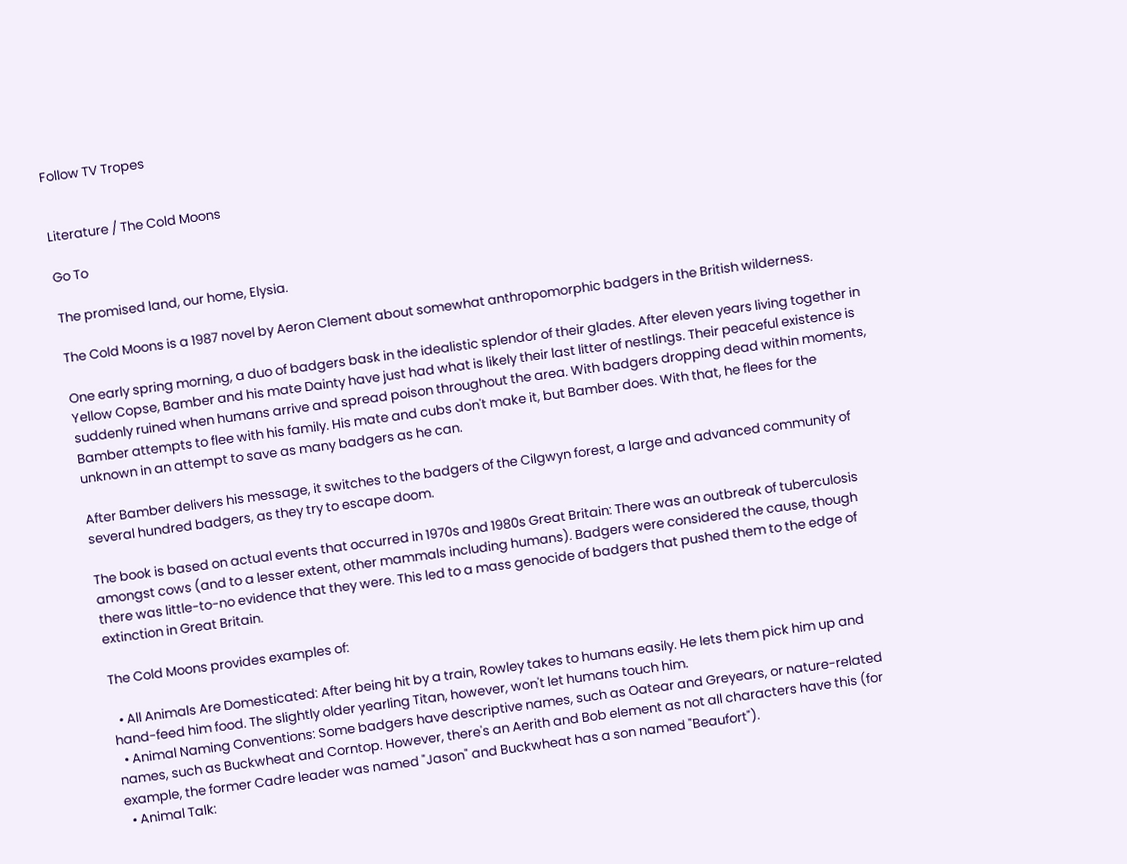Follow TV Tropes


Literature / The Cold Moons

Go To

The promised land, our home, Elysia.

The Cold Moons is a 1987 novel by Aeron Clement about somewhat anthropomorphic badgers in the British wilderness.

One early spring morning, a duo of badgers bask in the idealistic splendor of their glades. After eleven years living together in Yellow Copse, Bamber and his mate Dainty have just had what is likely their last litter of nestlings. Their peaceful existence is suddenly ruined when humans arrive and spread poison throughout the area. With badgers dropping dead within moments, Bamber attempts to flee with his family. His mate and cubs don't make it, but Bamber does. With that, he flees for the unknown in an attempt to save as many badgers as he can.

After Bamber delivers his message, it switches to the badgers of the Cilgwyn forest, a large and advanced community of several hundred badgers, as they try to escape doom.

The book is based on actual events that occurred in 1970s and 1980s Great Britain: There was an outbreak of tuberculosis amongst cows (and to a lesser extent, other mammals including humans). Badgers were considered the cause, though there was little-to-no evidence that they were. This led to a mass genocide of badgers that pushed them to the edge of extinction in Great Britain.

The Cold Moons provides examples of:

  • All Animals Are Domesticated: After being hit by a train, Rowley takes to humans easily. He lets them pick him up and hand-feed him food. The slightly older yearling Titan, however, won't let humans touch him.
  • Animal Naming Conventions: Some badgers have descriptive names, such as Oatear and Greyears, or nature-related names, such as Buckwheat and Corntop. However, there's an Aerith and Bob element as not all characters have this (for example, the former Cadre leader was named "Jason" and Buckwheat has a son named "Beaufort").
  • Animal Talk: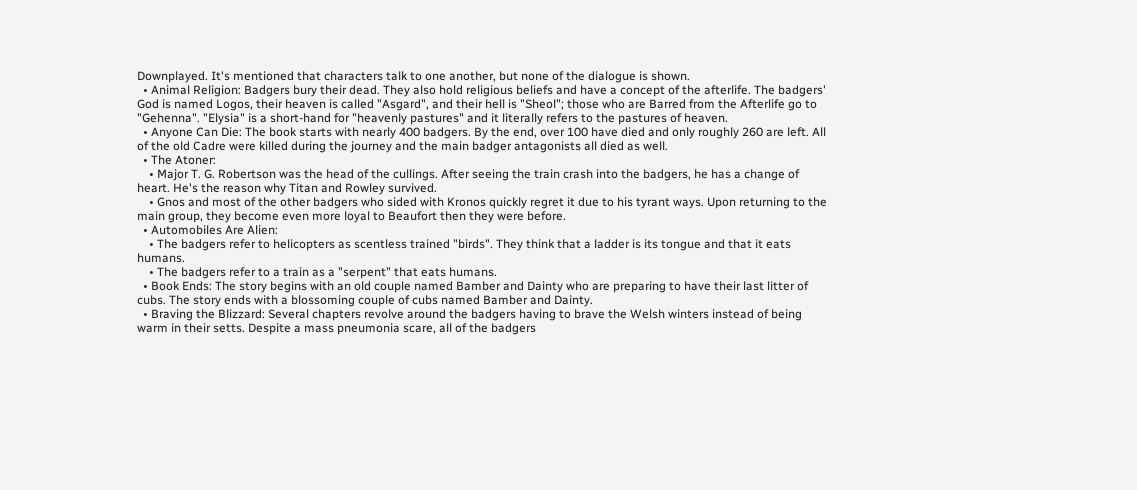Downplayed. It's mentioned that characters talk to one another, but none of the dialogue is shown.
  • Animal Religion: Badgers bury their dead. They also hold religious beliefs and have a concept of the afterlife. The badgers' God is named Logos, their heaven is called "Asgard", and their hell is "Sheol"; those who are Barred from the Afterlife go to "Gehenna". "Elysia" is a short-hand for "heavenly pastures" and it literally refers to the pastures of heaven.
  • Anyone Can Die: The book starts with nearly 400 badgers. By the end, over 100 have died and only roughly 260 are left. All of the old Cadre were killed during the journey and the main badger antagonists all died as well.
  • The Atoner:
    • Major T. G. Robertson was the head of the cullings. After seeing the train crash into the badgers, he has a change of heart. He's the reason why Titan and Rowley survived.
    • Gnos and most of the other badgers who sided with Kronos quickly regret it due to his tyrant ways. Upon returning to the main group, they become even more loyal to Beaufort then they were before.
  • Automobiles Are Alien:
    • The badgers refer to helicopters as scentless trained "birds". They think that a ladder is its tongue and that it eats humans.
    • The badgers refer to a train as a "serpent" that eats humans.
  • Book Ends: The story begins with an old couple named Bamber and Dainty who are preparing to have their last litter of cubs. The story ends with a blossoming couple of cubs named Bamber and Dainty.
  • Braving the Blizzard: Several chapters revolve around the badgers having to brave the Welsh winters instead of being warm in their setts. Despite a mass pneumonia scare, all of the badgers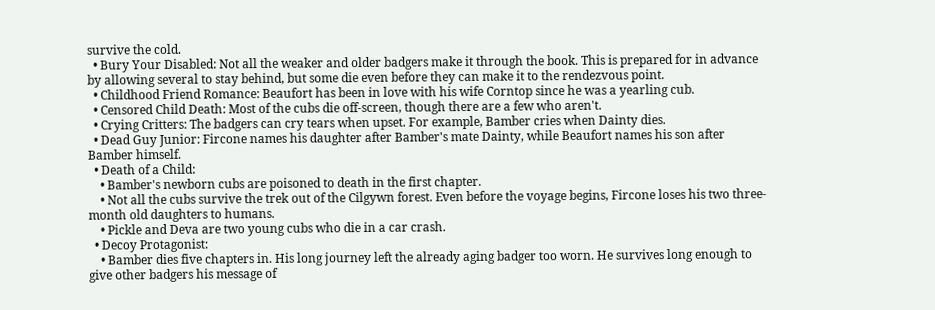survive the cold.
  • Bury Your Disabled: Not all the weaker and older badgers make it through the book. This is prepared for in advance by allowing several to stay behind, but some die even before they can make it to the rendezvous point.
  • Childhood Friend Romance: Beaufort has been in love with his wife Corntop since he was a yearling cub.
  • Censored Child Death: Most of the cubs die off-screen, though there are a few who aren't.
  • Crying Critters: The badgers can cry tears when upset. For example, Bamber cries when Dainty dies.
  • Dead Guy Junior: Fircone names his daughter after Bamber's mate Dainty, while Beaufort names his son after Bamber himself.
  • Death of a Child:
    • Bamber's newborn cubs are poisoned to death in the first chapter.
    • Not all the cubs survive the trek out of the Cilgywn forest. Even before the voyage begins, Fircone loses his two three-month old daughters to humans.
    • Pickle and Deva are two young cubs who die in a car crash.
  • Decoy Protagonist:
    • Bamber dies five chapters in. His long journey left the already aging badger too worn. He survives long enough to give other badgers his message of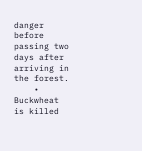danger before passing two days after arriving in the forest.
    • Buckwheat is killed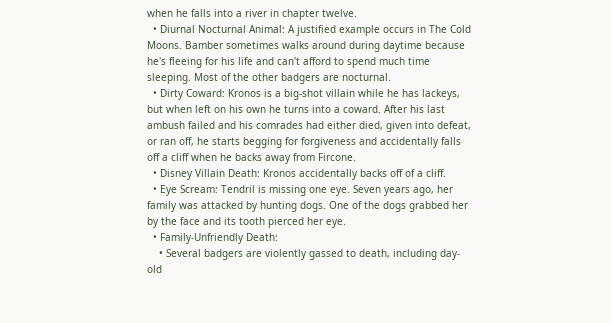when he falls into a river in chapter twelve.
  • Diurnal Nocturnal Animal: A justified example occurs in The Cold Moons. Bamber sometimes walks around during daytime because he's fleeing for his life and can't afford to spend much time sleeping. Most of the other badgers are nocturnal.
  • Dirty Coward: Kronos is a big-shot villain while he has lackeys, but when left on his own he turns into a coward. After his last ambush failed and his comrades had either died, given into defeat, or ran off, he starts begging for forgiveness and accidentally falls off a cliff when he backs away from Fircone.
  • Disney Villain Death: Kronos accidentally backs off of a cliff.
  • Eye Scream: Tendril is missing one eye. Seven years ago, her family was attacked by hunting dogs. One of the dogs grabbed her by the face and its tooth pierced her eye.
  • Family-Unfriendly Death:
    • Several badgers are violently gassed to death, including day-old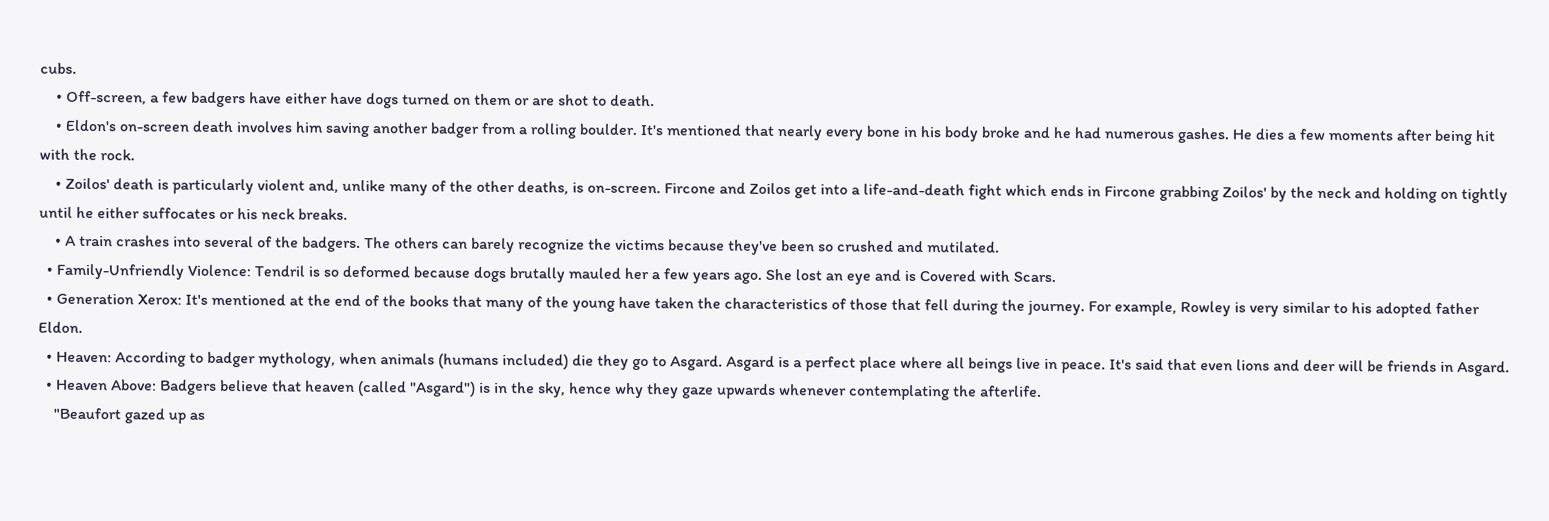cubs.
    • Off-screen, a few badgers have either have dogs turned on them or are shot to death.
    • Eldon's on-screen death involves him saving another badger from a rolling boulder. It's mentioned that nearly every bone in his body broke and he had numerous gashes. He dies a few moments after being hit with the rock.
    • Zoilos' death is particularly violent and, unlike many of the other deaths, is on-screen. Fircone and Zoilos get into a life-and-death fight which ends in Fircone grabbing Zoilos' by the neck and holding on tightly until he either suffocates or his neck breaks.
    • A train crashes into several of the badgers. The others can barely recognize the victims because they've been so crushed and mutilated.
  • Family-Unfriendly Violence: Tendril is so deformed because dogs brutally mauled her a few years ago. She lost an eye and is Covered with Scars.
  • Generation Xerox: It's mentioned at the end of the books that many of the young have taken the characteristics of those that fell during the journey. For example, Rowley is very similar to his adopted father Eldon.
  • Heaven: According to badger mythology, when animals (humans included) die they go to Asgard. Asgard is a perfect place where all beings live in peace. It's said that even lions and deer will be friends in Asgard.
  • Heaven Above: Badgers believe that heaven (called "Asgard") is in the sky, hence why they gaze upwards whenever contemplating the afterlife.
    "Beaufort gazed up as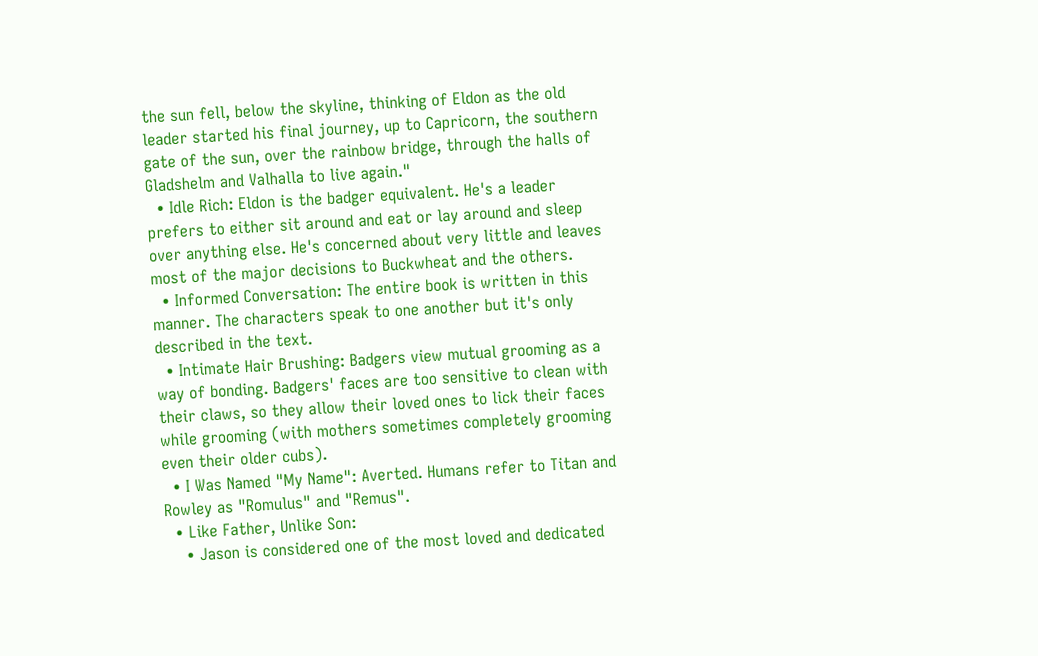the sun fell, below the skyline, thinking of Eldon as the old leader started his final journey, up to Capricorn, the southern gate of the sun, over the rainbow bridge, through the halls of Gladshelm and Valhalla to live again."
  • Idle Rich: Eldon is the badger equivalent. He's a leader prefers to either sit around and eat or lay around and sleep over anything else. He's concerned about very little and leaves most of the major decisions to Buckwheat and the others.
  • Informed Conversation: The entire book is written in this manner. The characters speak to one another but it's only described in the text.
  • Intimate Hair Brushing: Badgers view mutual grooming as a way of bonding. Badgers' faces are too sensitive to clean with their claws, so they allow their loved ones to lick their faces while grooming (with mothers sometimes completely grooming even their older cubs).
  • I Was Named "My Name": Averted. Humans refer to Titan and Rowley as "Romulus" and "Remus".
  • Like Father, Unlike Son:
    • Jason is considered one of the most loved and dedicated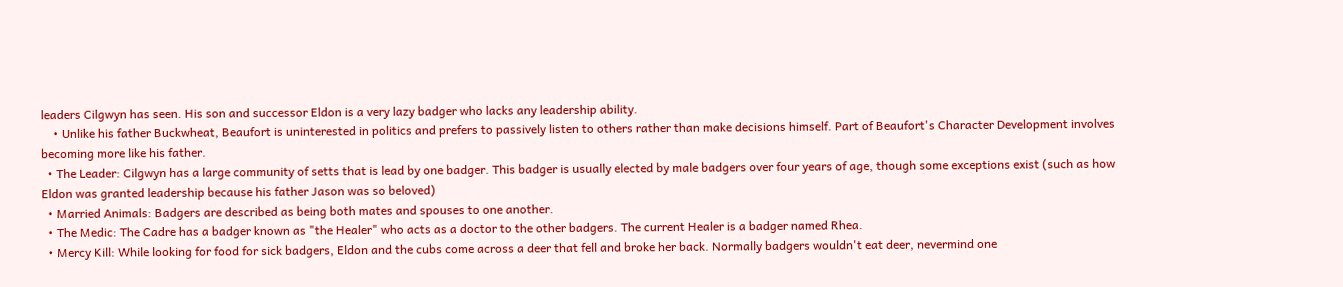leaders Cilgwyn has seen. His son and successor Eldon is a very lazy badger who lacks any leadership ability.
    • Unlike his father Buckwheat, Beaufort is uninterested in politics and prefers to passively listen to others rather than make decisions himself. Part of Beaufort's Character Development involves becoming more like his father.
  • The Leader: Cilgwyn has a large community of setts that is lead by one badger. This badger is usually elected by male badgers over four years of age, though some exceptions exist (such as how Eldon was granted leadership because his father Jason was so beloved)
  • Married Animals: Badgers are described as being both mates and spouses to one another.
  • The Medic: The Cadre has a badger known as "the Healer" who acts as a doctor to the other badgers. The current Healer is a badger named Rhea.
  • Mercy Kill: While looking for food for sick badgers, Eldon and the cubs come across a deer that fell and broke her back. Normally badgers wouldn't eat deer, nevermind one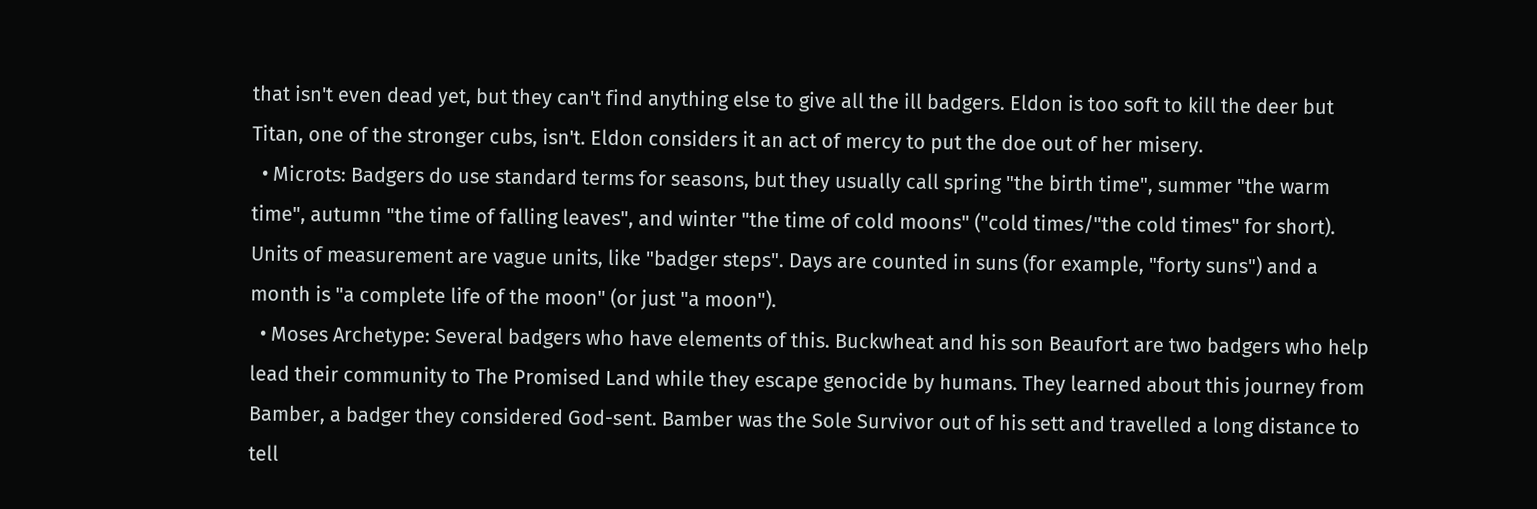that isn't even dead yet, but they can't find anything else to give all the ill badgers. Eldon is too soft to kill the deer but Titan, one of the stronger cubs, isn't. Eldon considers it an act of mercy to put the doe out of her misery.
  • Microts: Badgers do use standard terms for seasons, but they usually call spring "the birth time", summer "the warm time", autumn "the time of falling leaves", and winter "the time of cold moons" ("cold times/"the cold times" for short). Units of measurement are vague units, like "badger steps". Days are counted in suns (for example, "forty suns") and a month is "a complete life of the moon" (or just "a moon").
  • Moses Archetype: Several badgers who have elements of this. Buckwheat and his son Beaufort are two badgers who help lead their community to The Promised Land while they escape genocide by humans. They learned about this journey from Bamber, a badger they considered God-sent. Bamber was the Sole Survivor out of his sett and travelled a long distance to tell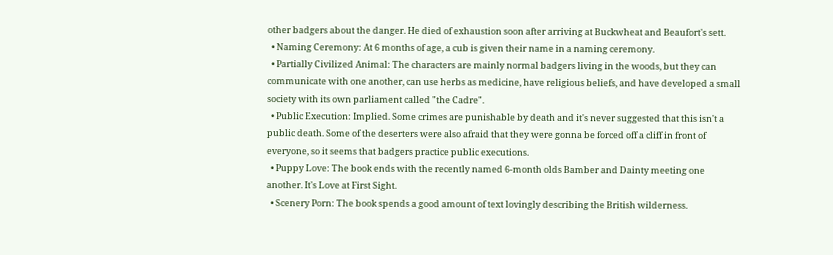other badgers about the danger. He died of exhaustion soon after arriving at Buckwheat and Beaufort's sett.
  • Naming Ceremony: At 6 months of age, a cub is given their name in a naming ceremony.
  • Partially Civilized Animal: The characters are mainly normal badgers living in the woods, but they can communicate with one another, can use herbs as medicine, have religious beliefs, and have developed a small society with its own parliament called "the Cadre".
  • Public Execution: Implied. Some crimes are punishable by death and it's never suggested that this isn't a public death. Some of the deserters were also afraid that they were gonna be forced off a cliff in front of everyone, so it seems that badgers practice public executions.
  • Puppy Love: The book ends with the recently named 6-month olds Bamber and Dainty meeting one another. It's Love at First Sight.
  • Scenery Porn: The book spends a good amount of text lovingly describing the British wilderness.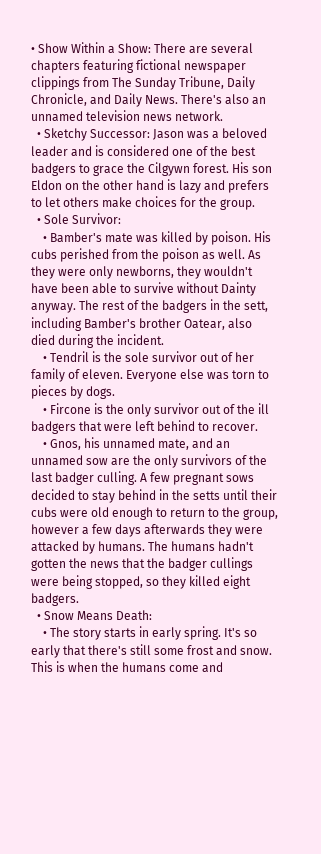• Show Within a Show: There are several chapters featuring fictional newspaper clippings from The Sunday Tribune, Daily Chronicle, and Daily News. There's also an unnamed television news network.
  • Sketchy Successor: Jason was a beloved leader and is considered one of the best badgers to grace the Cilgywn forest. His son Eldon on the other hand is lazy and prefers to let others make choices for the group.
  • Sole Survivor:
    • Bamber's mate was killed by poison. His cubs perished from the poison as well. As they were only newborns, they wouldn't have been able to survive without Dainty anyway. The rest of the badgers in the sett, including Bamber's brother Oatear, also died during the incident.
    • Tendril is the sole survivor out of her family of eleven. Everyone else was torn to pieces by dogs.
    • Fircone is the only survivor out of the ill badgers that were left behind to recover.
    • Gnos, his unnamed mate, and an unnamed sow are the only survivors of the last badger culling. A few pregnant sows decided to stay behind in the setts until their cubs were old enough to return to the group, however a few days afterwards they were attacked by humans. The humans hadn't gotten the news that the badger cullings were being stopped, so they killed eight badgers.
  • Snow Means Death:
    • The story starts in early spring. It's so early that there's still some frost and snow. This is when the humans come and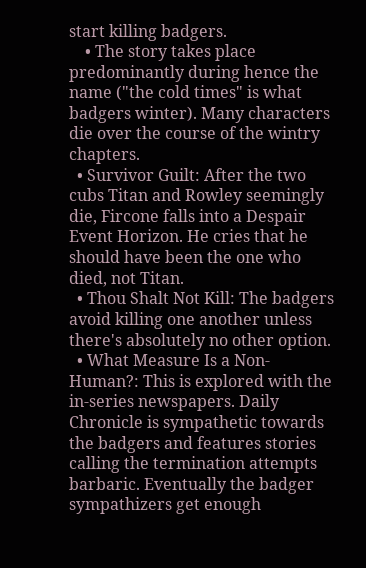start killing badgers.
    • The story takes place predominantly during hence the name ("the cold times" is what badgers winter). Many characters die over the course of the wintry chapters.
  • Survivor Guilt: After the two cubs Titan and Rowley seemingly die, Fircone falls into a Despair Event Horizon. He cries that he should have been the one who died, not Titan.
  • Thou Shalt Not Kill: The badgers avoid killing one another unless there's absolutely no other option.
  • What Measure Is a Non-Human?: This is explored with the in-series newspapers. Daily Chronicle is sympathetic towards the badgers and features stories calling the termination attempts barbaric. Eventually the badger sympathizers get enough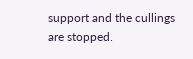support and the cullings are stopped.